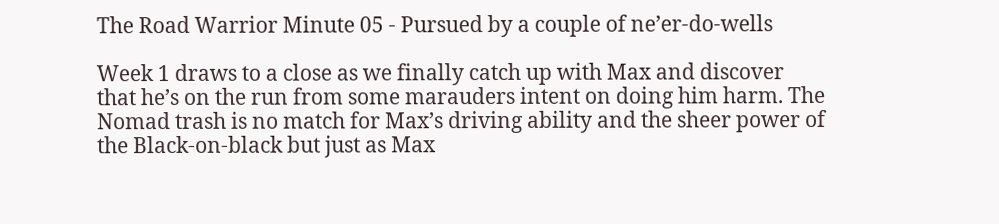The Road Warrior Minute 05 - Pursued by a couple of ne’er-do-wells

Week 1 draws to a close as we finally catch up with Max and discover that he’s on the run from some marauders intent on doing him harm. The Nomad trash is no match for Max’s driving ability and the sheer power of the Black-on-black but just as Max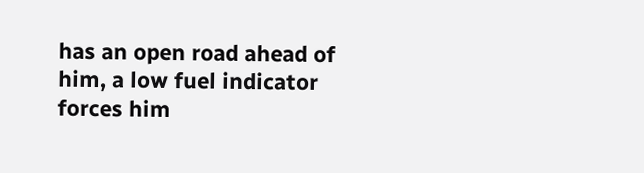has an open road ahead of him, a low fuel indicator forces him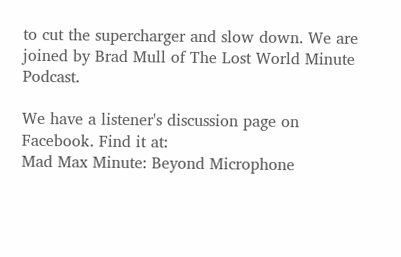to cut the supercharger and slow down. We are joined by Brad Mull of The Lost World Minute Podcast.

We have a listener's discussion page on Facebook. Find it at:
Mad Max Minute: Beyond Microphone